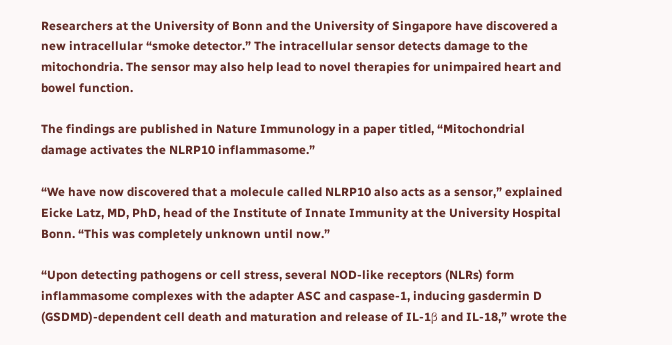Researchers at the University of Bonn and the University of Singapore have discovered a new intracellular “smoke detector.” The intracellular sensor detects damage to the mitochondria. The sensor may also help lead to novel therapies for unimpaired heart and bowel function.

The findings are published in Nature Immunology in a paper titled, “Mitochondrial damage activates the NLRP10 inflammasome.”

“We have now discovered that a molecule called NLRP10 also acts as a sensor,” explained Eicke Latz, MD, PhD, head of the Institute of Innate Immunity at the University Hospital Bonn. “This was completely unknown until now.”

“Upon detecting pathogens or cell stress, several NOD-like receptors (NLRs) form inflammasome complexes with the adapter ASC and caspase-1, inducing gasdermin D (GSDMD)-dependent cell death and maturation and release of IL-1β and IL-18,” wrote the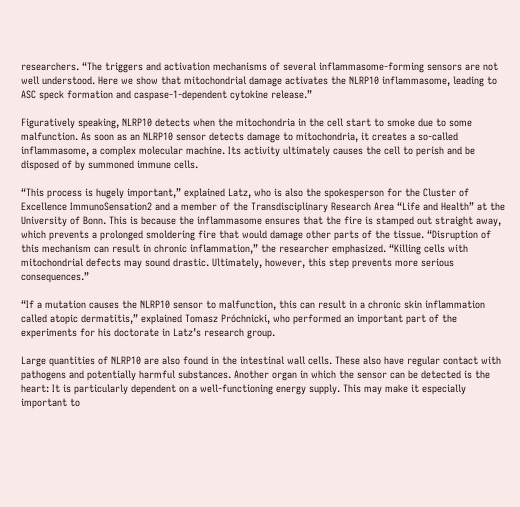researchers. “The triggers and activation mechanisms of several inflammasome-forming sensors are not well understood. Here we show that mitochondrial damage activates the NLRP10 inflammasome, leading to ASC speck formation and caspase-1-dependent cytokine release.”

Figuratively speaking, NLRP10 detects when the mitochondria in the cell start to smoke due to some malfunction. As soon as an NLRP10 sensor detects damage to mitochondria, it creates a so-called inflammasome, a complex molecular machine. Its activity ultimately causes the cell to perish and be disposed of by summoned immune cells.

“This process is hugely important,” explained Latz, who is also the spokesperson for the Cluster of Excellence ImmunoSensation2 and a member of the Transdisciplinary Research Area “Life and Health” at the University of Bonn. This is because the inflammasome ensures that the fire is stamped out straight away, which prevents a prolonged smoldering fire that would damage other parts of the tissue. “Disruption of this mechanism can result in chronic inflammation,” the researcher emphasized. “Killing cells with mitochondrial defects may sound drastic. Ultimately, however, this step prevents more serious consequences.”

“If a mutation causes the NLRP10 sensor to malfunction, this can result in a chronic skin inflammation called atopic dermatitis,” explained Tomasz Próchnicki, who performed an important part of the experiments for his doctorate in Latz’s research group.

Large quantities of NLRP10 are also found in the intestinal wall cells. These also have regular contact with pathogens and potentially harmful substances. Another organ in which the sensor can be detected is the heart: It is particularly dependent on a well-functioning energy supply. This may make it especially important to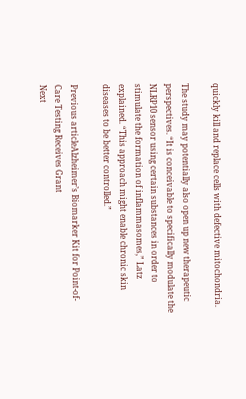quickly kill and replace cells with defective mitochondria.

The study may potentially also open up new therapeutic perspectives. “It is conceivable to specifically modulate the NLRP10 sensor using certain substances in order to stimulate the formation of inflammasomes,” Latz explained. “This approach might enable chronic skin diseases to be better controlled.”

Previous articleAlzheimer’s Biomarker Kit for Point-of-Care Testing Receives Grant
Next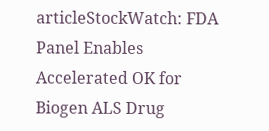articleStockWatch: FDA Panel Enables Accelerated OK for Biogen ALS Drug